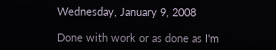Wednesday, January 9, 2008

Done with work or as done as I'm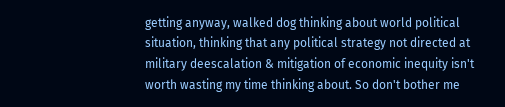getting anyway, walked dog thinking about world political situation, thinking that any political strategy not directed at military deescalation & mitigation of economic inequity isn't worth wasting my time thinking about. So don't bother me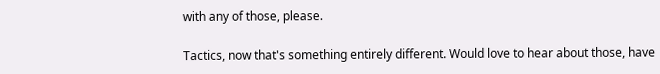with any of those, please.

Tactics, now that's something entirely different. Would love to hear about those, have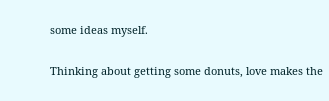some ideas myself.

Thinking about getting some donuts, love makes the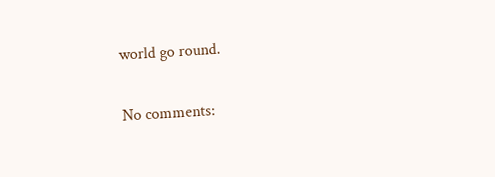world go round.

No comments: